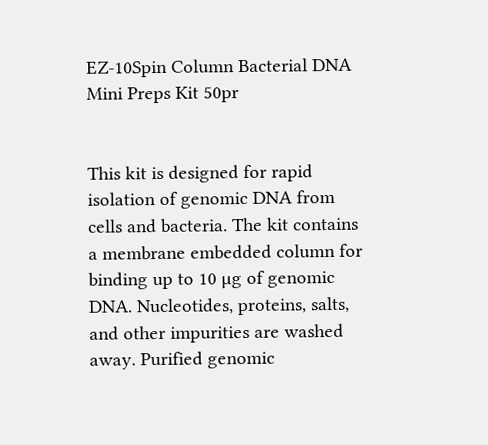EZ-10Spin Column Bacterial DNA Mini Preps Kit 50pr


This kit is designed for rapid isolation of genomic DNA from cells and bacteria. The kit contains a membrane embedded column for binding up to 10 µg of genomic DNA. Nucleotides, proteins, salts, and other impurities are washed away. Purified genomic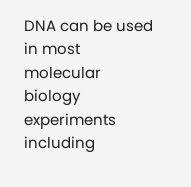DNA can be used in most molecular biology experiments including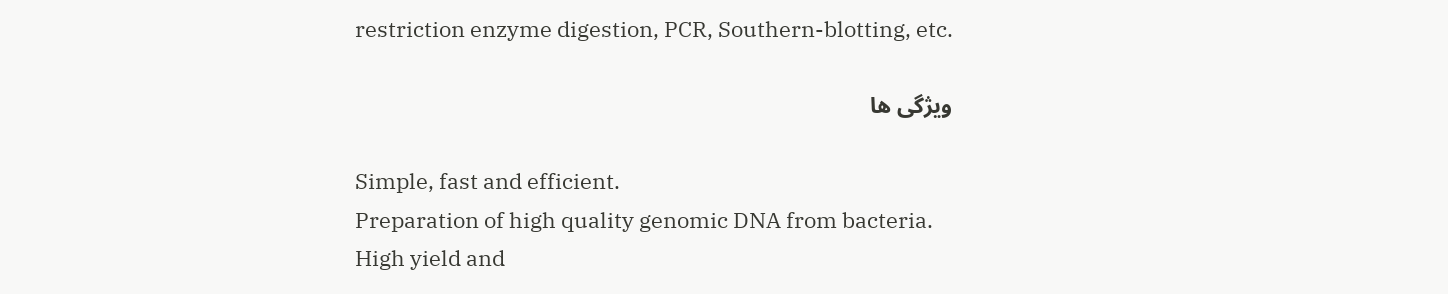restriction enzyme digestion, PCR, Southern-blotting, etc.

ویژگی ها

Simple, fast and efficient.
Preparation of high quality genomic DNA from bacteria.
High yield and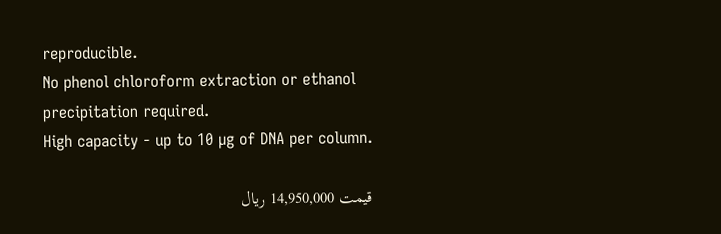reproducible.
No phenol chloroform extraction or ethanol precipitation required.
High capacity - up to 10 µg of DNA per column.

قیمت 14,950,000 ریال